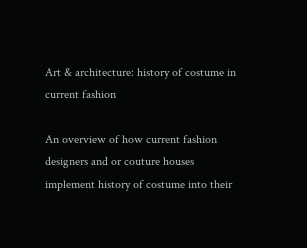Art & architecture: history of costume in current fashion

An overview of how current fashion designers and or couture houses implement history of costume into their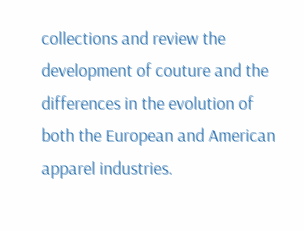collections and review the development of couture and the differences in the evolution of both the European and American apparel industries.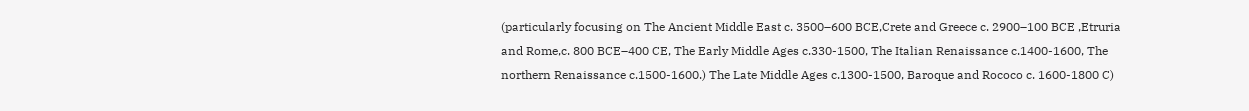(particularly focusing on The Ancient Middle East c. 3500–600 BCE,Crete and Greece c. 2900–100 BCE ,Etruria and Rome,c. 800 BCE–400 CE, The Early Middle Ages c.330-1500, The Italian Renaissance c.1400-1600, The northern Renaissance c.1500-1600.) The Late Middle Ages c.1300-1500, Baroque and Rococo c. 1600-1800 C)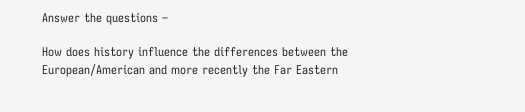Answer the questions –

How does history influence the differences between the European/American and more recently the Far Eastern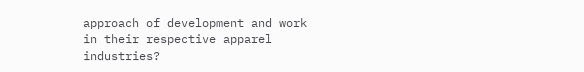approach of development and work in their respective apparel industries?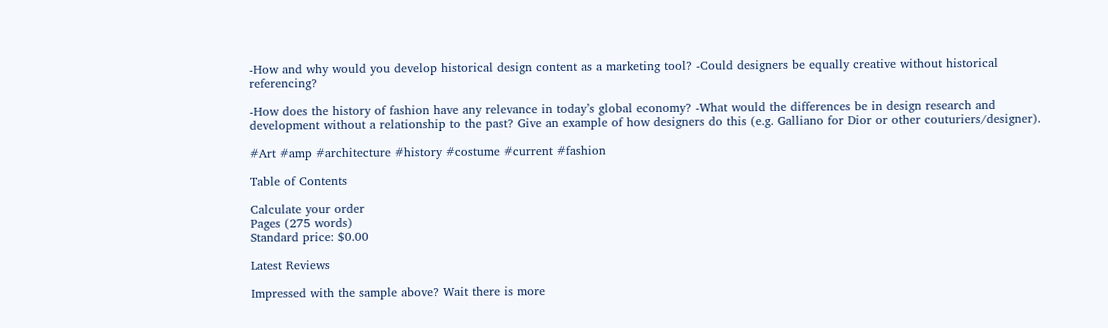-How and why would you develop historical design content as a marketing tool? -Could designers be equally creative without historical referencing?

-How does the history of fashion have any relevance in today’s global economy? -What would the differences be in design research and development without a relationship to the past? Give an example of how designers do this (e.g. Galliano for Dior or other couturiers/designer).

#Art #amp #architecture #history #costume #current #fashion

Table of Contents

Calculate your order
Pages (275 words)
Standard price: $0.00

Latest Reviews

Impressed with the sample above? Wait there is more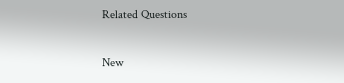Related Questions

New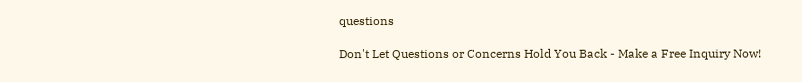questions

Don't Let Questions or Concerns Hold You Back - Make a Free Inquiry Now!